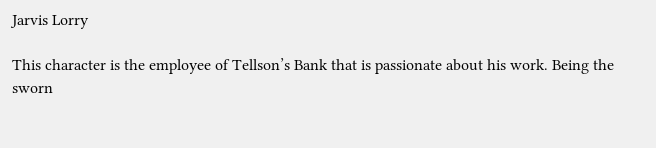Jarvis Lorry

This character is the employee of Tellson’s Bank that is passionate about his work. Being the sworn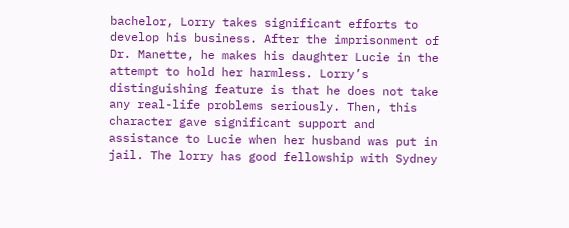bachelor, Lorry takes significant efforts to develop his business. After the imprisonment of Dr. Manette, he makes his daughter Lucie in the attempt to hold her harmless. Lorry’s distinguishing feature is that he does not take any real-life problems seriously. Then, this character gave significant support and assistance to Lucie when her husband was put in jail. The lorry has good fellowship with Sydney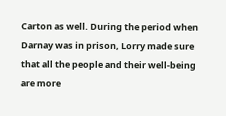Carton as well. During the period when Darnay was in prison, Lorry made sure that all the people and their well-being are more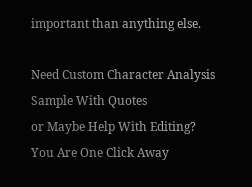important than anything else.

Need Custom Character Analysis Sample With Quotes
or Maybe Help With Editing?
You Are One Click Away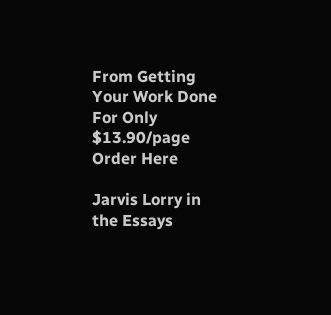From Getting Your Work Done
For Only $13.90/page
Order Here

Jarvis Lorry in the Essays